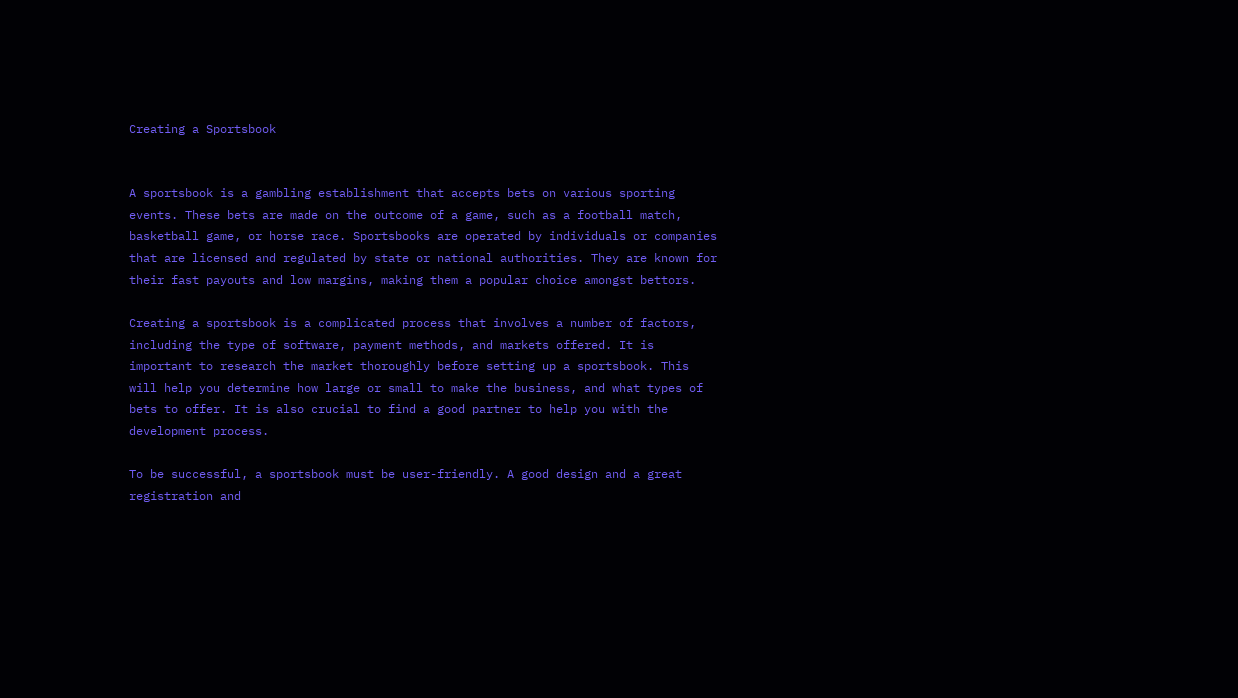Creating a Sportsbook


A sportsbook is a gambling establishment that accepts bets on various sporting events. These bets are made on the outcome of a game, such as a football match, basketball game, or horse race. Sportsbooks are operated by individuals or companies that are licensed and regulated by state or national authorities. They are known for their fast payouts and low margins, making them a popular choice amongst bettors.

Creating a sportsbook is a complicated process that involves a number of factors, including the type of software, payment methods, and markets offered. It is important to research the market thoroughly before setting up a sportsbook. This will help you determine how large or small to make the business, and what types of bets to offer. It is also crucial to find a good partner to help you with the development process.

To be successful, a sportsbook must be user-friendly. A good design and a great registration and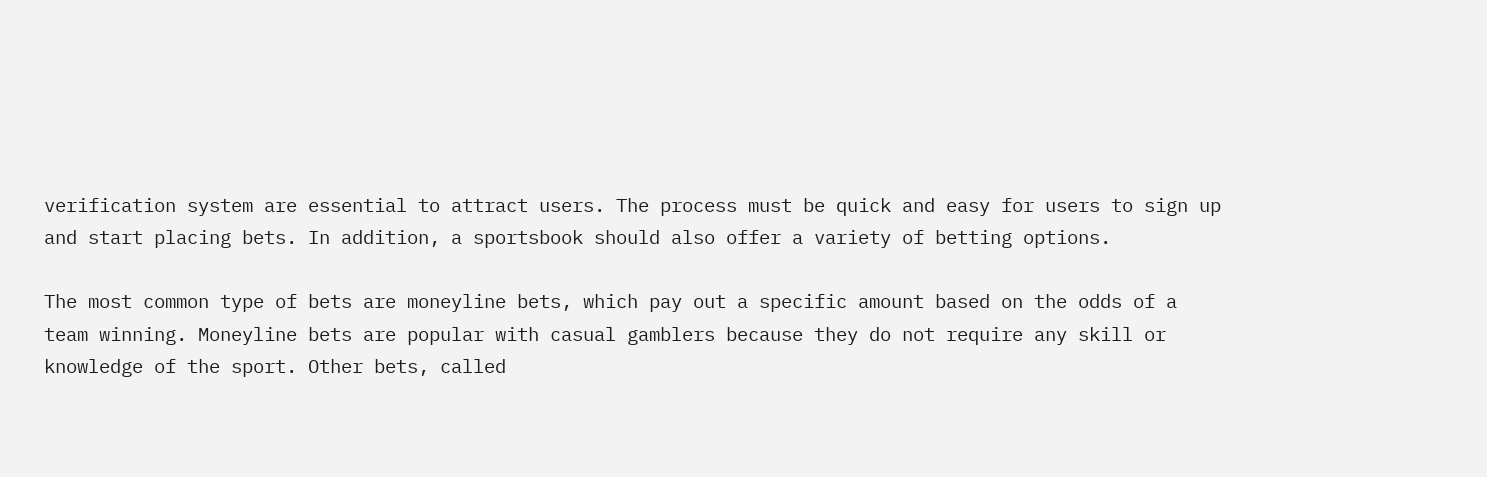verification system are essential to attract users. The process must be quick and easy for users to sign up and start placing bets. In addition, a sportsbook should also offer a variety of betting options.

The most common type of bets are moneyline bets, which pay out a specific amount based on the odds of a team winning. Moneyline bets are popular with casual gamblers because they do not require any skill or knowledge of the sport. Other bets, called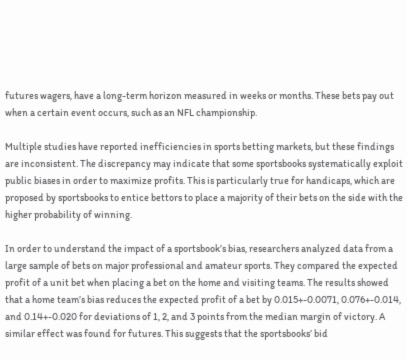futures wagers, have a long-term horizon measured in weeks or months. These bets pay out when a certain event occurs, such as an NFL championship.

Multiple studies have reported inefficiencies in sports betting markets, but these findings are inconsistent. The discrepancy may indicate that some sportsbooks systematically exploit public biases in order to maximize profits. This is particularly true for handicaps, which are proposed by sportsbooks to entice bettors to place a majority of their bets on the side with the higher probability of winning.

In order to understand the impact of a sportsbook’s bias, researchers analyzed data from a large sample of bets on major professional and amateur sports. They compared the expected profit of a unit bet when placing a bet on the home and visiting teams. The results showed that a home team’s bias reduces the expected profit of a bet by 0.015+-0.0071, 0.076+-0.014, and 0.14+-0.020 for deviations of 1, 2, and 3 points from the median margin of victory. A similar effect was found for futures. This suggests that the sportsbooks’ bid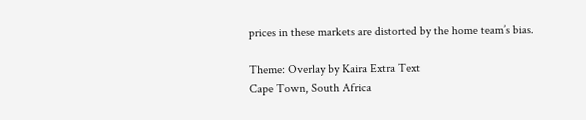prices in these markets are distorted by the home team’s bias.

Theme: Overlay by Kaira Extra Text
Cape Town, South Africa